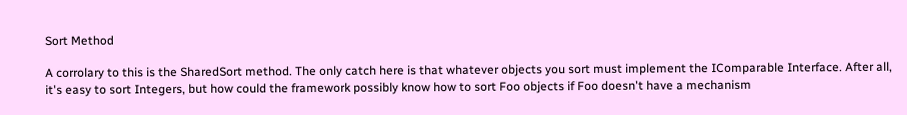Sort Method

A corrolary to this is the SharedSort method. The only catch here is that whatever objects you sort must implement the IComparable Interface. After all, it's easy to sort Integers, but how could the framework possibly know how to sort Foo objects if Foo doesn't have a mechanism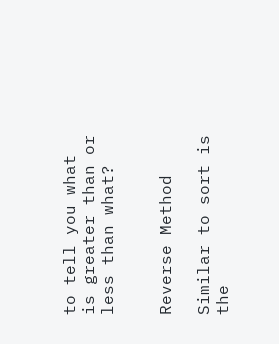to tell you what is greater than or less than what?


Reverse Method

Similar to sort is the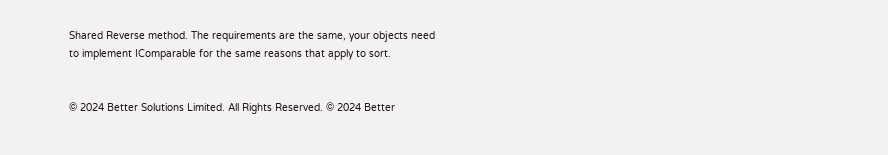Shared Reverse method. The requirements are the same, your objects need to implement IComparable for the same reasons that apply to sort.


© 2024 Better Solutions Limited. All Rights Reserved. © 2024 Better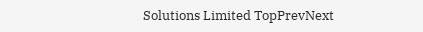Solutions Limited TopPrevNext